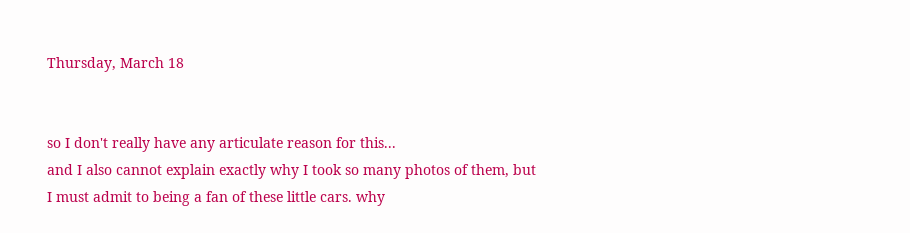Thursday, March 18


so I don't really have any articulate reason for this...
and I also cannot explain exactly why I took so many photos of them, but I must admit to being a fan of these little cars. why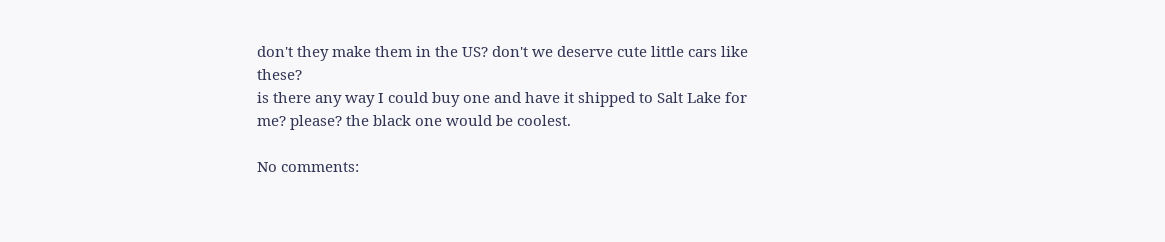don't they make them in the US? don't we deserve cute little cars like these?
is there any way I could buy one and have it shipped to Salt Lake for me? please? the black one would be coolest.

No comments: